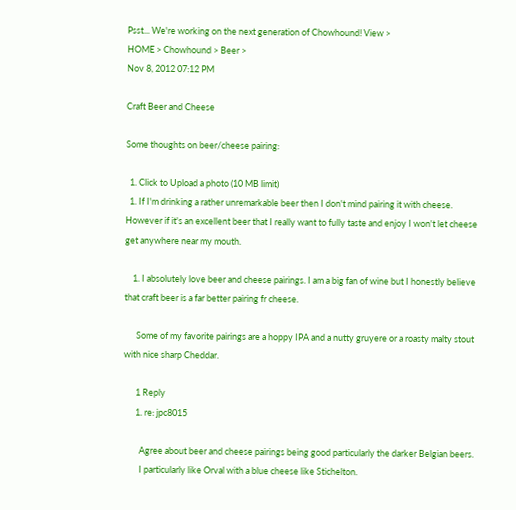Psst... We're working on the next generation of Chowhound! View >
HOME > Chowhound > Beer >
Nov 8, 2012 07:12 PM

Craft Beer and Cheese

Some thoughts on beer/cheese pairing:

  1. Click to Upload a photo (10 MB limit)
  1. If I'm drinking a rather unremarkable beer then I don't mind pairing it with cheese. However if it's an excellent beer that I really want to fully taste and enjoy I won't let cheese get anywhere near my mouth.

    1. I absolutely love beer and cheese pairings. I am a big fan of wine but I honestly believe that craft beer is a far better pairing fr cheese.

      Some of my favorite pairings are a hoppy IPA and a nutty gruyere or a roasty malty stout with nice sharp Cheddar.

      1 Reply
      1. re: jpc8015

        Agree about beer and cheese pairings being good particularly the darker Belgian beers.
        I particularly like Orval with a blue cheese like Stichelton.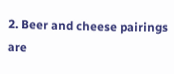2. Beer and cheese pairings are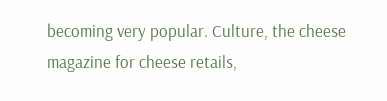becoming very popular. Culture, the cheese magazine for cheese retails,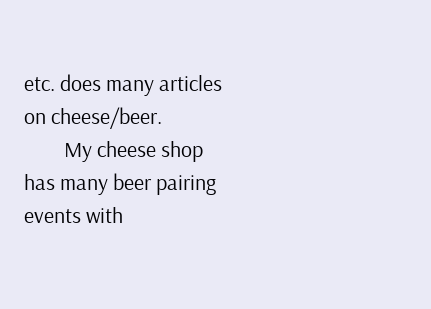etc. does many articles on cheese/beer.
        My cheese shop has many beer pairing events with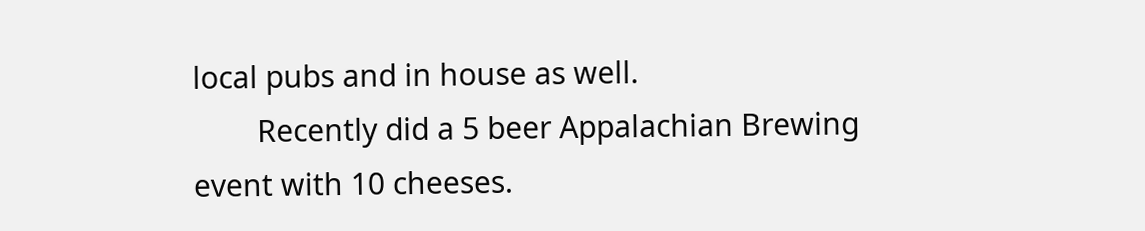local pubs and in house as well.
        Recently did a 5 beer Appalachian Brewing event with 10 cheeses.